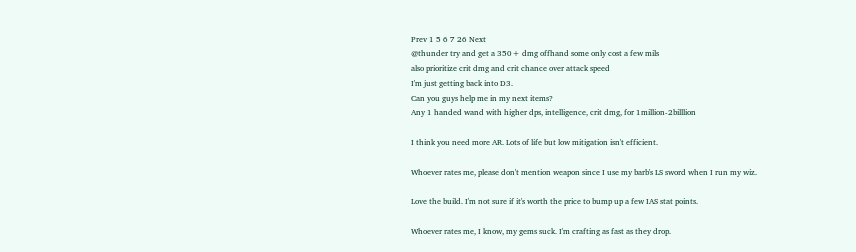Prev 1 5 6 7 26 Next
@thunder try and get a 350+ dmg offhand some only cost a few mils
also prioritize crit dmg and crit chance over attack speed
I'm just getting back into D3.
Can you guys help me in my next items?
Any 1 handed wand with higher dps, intelligence, crit dmg, for 1million-2billlion

I think you need more AR. Lots of life but low mitigation isn't efficient.

Whoever rates me, please don't mention weapon since I use my barb's LS sword when I run my wiz.

Love the build. I'm not sure if it's worth the price to bump up a few IAS stat points.

Whoever rates me, I know, my gems suck. I'm crafting as fast as they drop.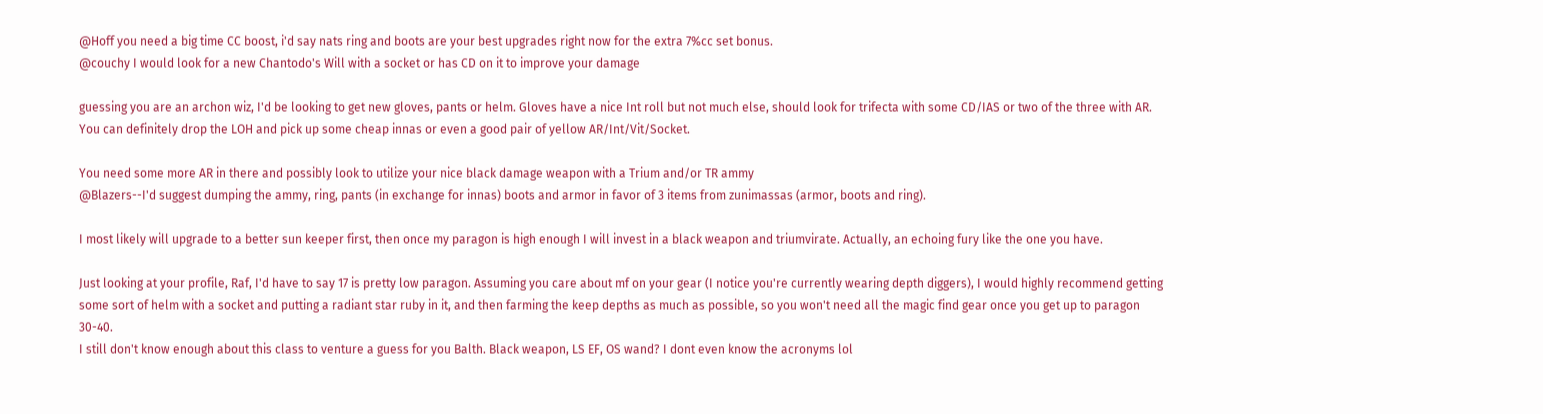@Hoff you need a big time CC boost, i'd say nats ring and boots are your best upgrades right now for the extra 7%cc set bonus.
@couchy I would look for a new Chantodo's Will with a socket or has CD on it to improve your damage

guessing you are an archon wiz, I'd be looking to get new gloves, pants or helm. Gloves have a nice Int roll but not much else, should look for trifecta with some CD/IAS or two of the three with AR. You can definitely drop the LOH and pick up some cheap innas or even a good pair of yellow AR/Int/Vit/Socket.

You need some more AR in there and possibly look to utilize your nice black damage weapon with a Trium and/or TR ammy
@Blazers--I'd suggest dumping the ammy, ring, pants (in exchange for innas) boots and armor in favor of 3 items from zunimassas (armor, boots and ring).

I most likely will upgrade to a better sun keeper first, then once my paragon is high enough I will invest in a black weapon and triumvirate. Actually, an echoing fury like the one you have.

Just looking at your profile, Raf, I'd have to say 17 is pretty low paragon. Assuming you care about mf on your gear (I notice you're currently wearing depth diggers), I would highly recommend getting some sort of helm with a socket and putting a radiant star ruby in it, and then farming the keep depths as much as possible, so you won't need all the magic find gear once you get up to paragon 30-40.
I still don't know enough about this class to venture a guess for you Balth. Black weapon, LS EF, OS wand? I dont even know the acronyms lol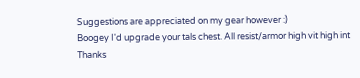Suggestions are appreciated on my gear however :)
Boogey I'd upgrade your tals chest. All resist/armor high vit high int
Thanks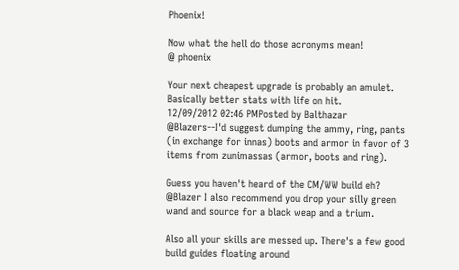Phoenix!

Now what the hell do those acronyms mean!
@ phoenix

Your next cheapest upgrade is probably an amulet. Basically better stats with life on hit.
12/09/2012 02:46 PMPosted by Balthazar
@Blazers--I'd suggest dumping the ammy, ring, pants (in exchange for innas) boots and armor in favor of 3 items from zunimassas (armor, boots and ring).

Guess you haven't heard of the CM/WW build eh?
@Blazer I also recommend you drop your silly green wand and source for a black weap and a trium.

Also all your skills are messed up. There's a few good build guides floating around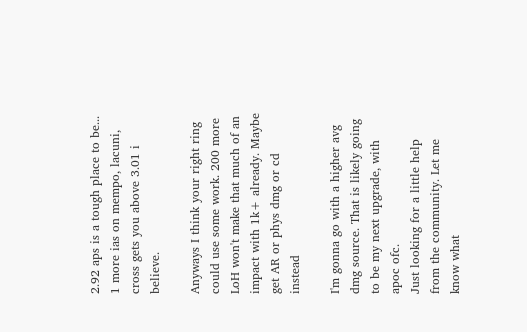2.92 aps is a tough place to be... 1 more ias on mempo, lacuni, cross gets you above 3.01 i believe.

Anyways I think your right ring could use some work. 200 more LoH won't make that much of an impact with 1k+ already. Maybe get AR or phys dmg or cd instead

I'm gonna go with a higher avg dmg source. That is likely going to be my next upgrade, with apoc ofc.
Just looking for a little help from the community. Let me know what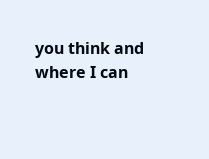you think and where I can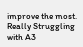improve the most. Really Struggling with A3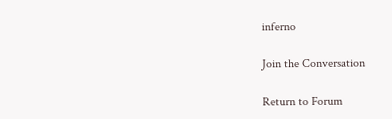inferno

Join the Conversation

Return to Forum